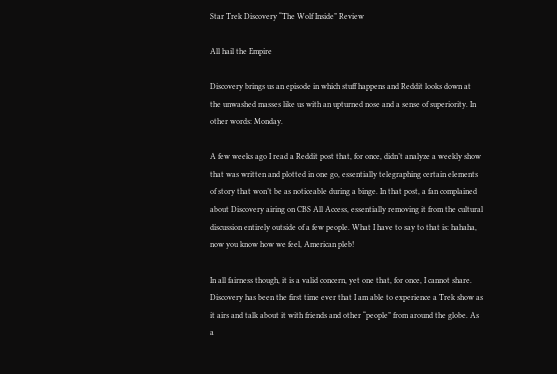Star Trek Discovery “The Wolf Inside” Review

All hail the Empire

Discovery brings us an episode in which stuff happens and Reddit looks down at the unwashed masses like us with an upturned nose and a sense of superiority. In other words: Monday.

A few weeks ago I read a Reddit post that, for once, didn’t analyze a weekly show that was written and plotted in one go, essentially telegraphing certain elements of story that won’t be as noticeable during a binge. In that post, a fan complained about Discovery airing on CBS All Access, essentially removing it from the cultural discussion entirely outside of a few people. What I have to say to that is: hahaha, now you know how we feel, American pleb!

In all fairness though, it is a valid concern, yet one that, for once, I cannot share. Discovery has been the first time ever that I am able to experience a Trek show as it airs and talk about it with friends and other “people” from around the globe. As a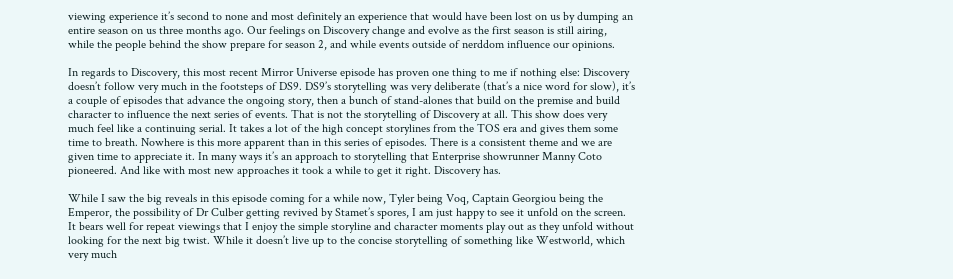viewing experience it’s second to none and most definitely an experience that would have been lost on us by dumping an entire season on us three months ago. Our feelings on Discovery change and evolve as the first season is still airing, while the people behind the show prepare for season 2, and while events outside of nerddom influence our opinions.

In regards to Discovery, this most recent Mirror Universe episode has proven one thing to me if nothing else: Discovery doesn’t follow very much in the footsteps of DS9. DS9’s storytelling was very deliberate (that’s a nice word for slow), it’s a couple of episodes that advance the ongoing story, then a bunch of stand-alones that build on the premise and build character to influence the next series of events. That is not the storytelling of Discovery at all. This show does very much feel like a continuing serial. It takes a lot of the high concept storylines from the TOS era and gives them some time to breath. Nowhere is this more apparent than in this series of episodes. There is a consistent theme and we are given time to appreciate it. In many ways it’s an approach to storytelling that Enterprise showrunner Manny Coto pioneered. And like with most new approaches it took a while to get it right. Discovery has.

While I saw the big reveals in this episode coming for a while now, Tyler being Voq, Captain Georgiou being the Emperor, the possibility of Dr Culber getting revived by Stamet’s spores, I am just happy to see it unfold on the screen. It bears well for repeat viewings that I enjoy the simple storyline and character moments play out as they unfold without looking for the next big twist. While it doesn’t live up to the concise storytelling of something like Westworld, which very much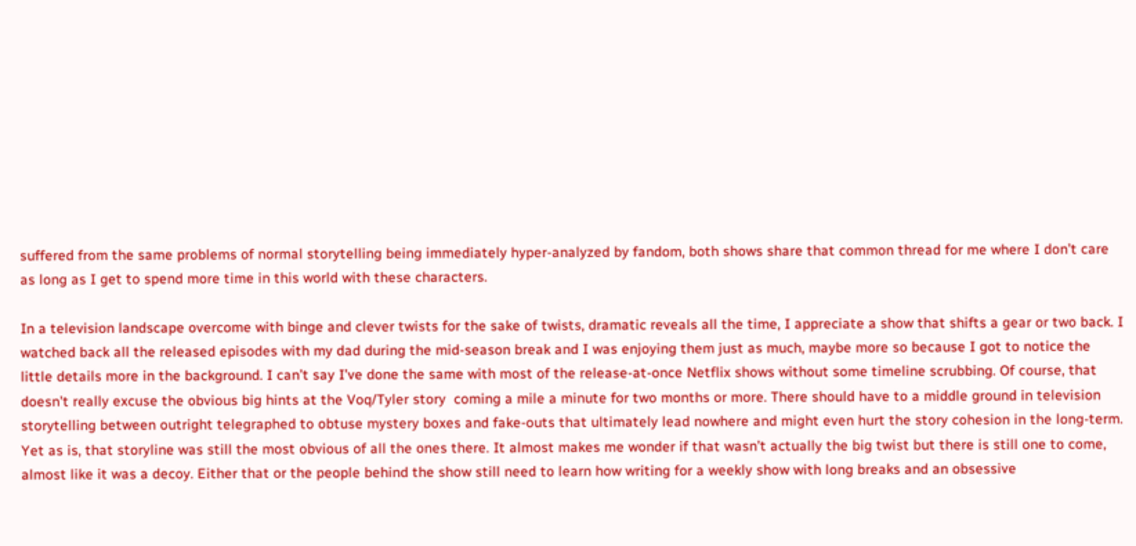suffered from the same problems of normal storytelling being immediately hyper-analyzed by fandom, both shows share that common thread for me where I don’t care as long as I get to spend more time in this world with these characters.

In a television landscape overcome with binge and clever twists for the sake of twists, dramatic reveals all the time, I appreciate a show that shifts a gear or two back. I watched back all the released episodes with my dad during the mid-season break and I was enjoying them just as much, maybe more so because I got to notice the little details more in the background. I can’t say I’ve done the same with most of the release-at-once Netflix shows without some timeline scrubbing. Of course, that doesn’t really excuse the obvious big hints at the Voq/Tyler story  coming a mile a minute for two months or more. There should have to a middle ground in television storytelling between outright telegraphed to obtuse mystery boxes and fake-outs that ultimately lead nowhere and might even hurt the story cohesion in the long-term. Yet as is, that storyline was still the most obvious of all the ones there. It almost makes me wonder if that wasn’t actually the big twist but there is still one to come, almost like it was a decoy. Either that or the people behind the show still need to learn how writing for a weekly show with long breaks and an obsessive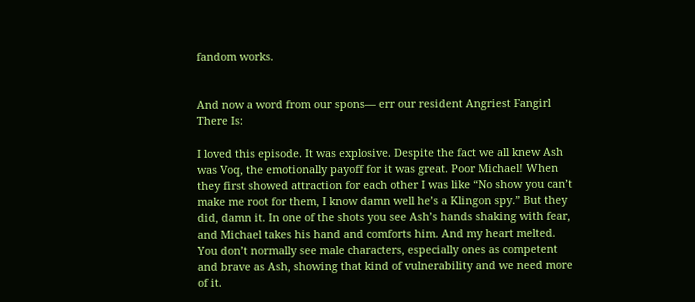fandom works.


And now a word from our spons— err our resident Angriest Fangirl There Is:

I loved this episode. It was explosive. Despite the fact we all knew Ash was Voq, the emotionally payoff for it was great. Poor Michael! When they first showed attraction for each other I was like “No show you can’t make me root for them, I know damn well he’s a Klingon spy.” But they did, damn it. In one of the shots you see Ash’s hands shaking with fear, and Michael takes his hand and comforts him. And my heart melted. You don’t normally see male characters, especially ones as competent and brave as Ash, showing that kind of vulnerability and we need more of it.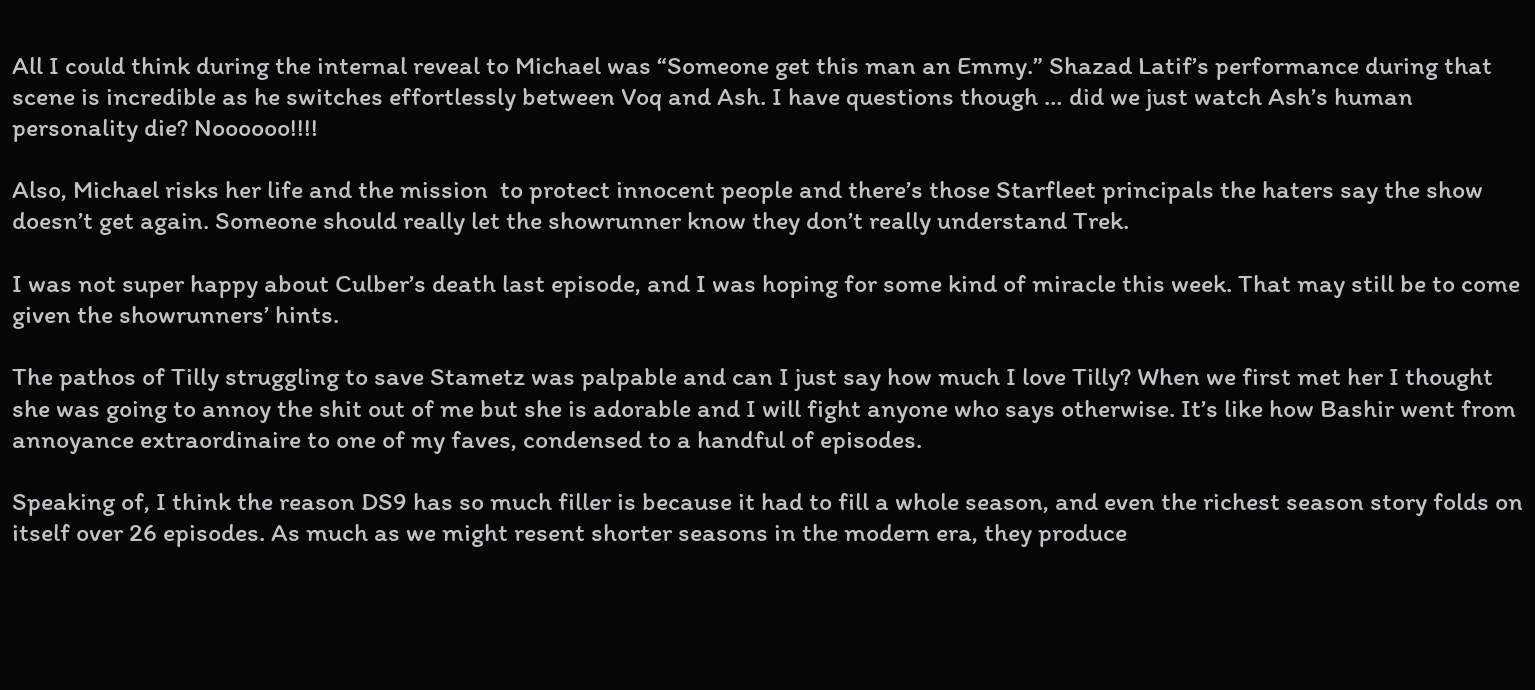All I could think during the internal reveal to Michael was “Someone get this man an Emmy.” Shazad Latif’s performance during that scene is incredible as he switches effortlessly between Voq and Ash. I have questions though … did we just watch Ash’s human personality die? Noooooo!!!!

Also, Michael risks her life and the mission  to protect innocent people and there’s those Starfleet principals the haters say the show doesn’t get again. Someone should really let the showrunner know they don’t really understand Trek.

I was not super happy about Culber’s death last episode, and I was hoping for some kind of miracle this week. That may still be to come given the showrunners’ hints.

The pathos of Tilly struggling to save Stametz was palpable and can I just say how much I love Tilly? When we first met her I thought she was going to annoy the shit out of me but she is adorable and I will fight anyone who says otherwise. It’s like how Bashir went from annoyance extraordinaire to one of my faves, condensed to a handful of episodes.

Speaking of, I think the reason DS9 has so much filler is because it had to fill a whole season, and even the richest season story folds on itself over 26 episodes. As much as we might resent shorter seasons in the modern era, they produce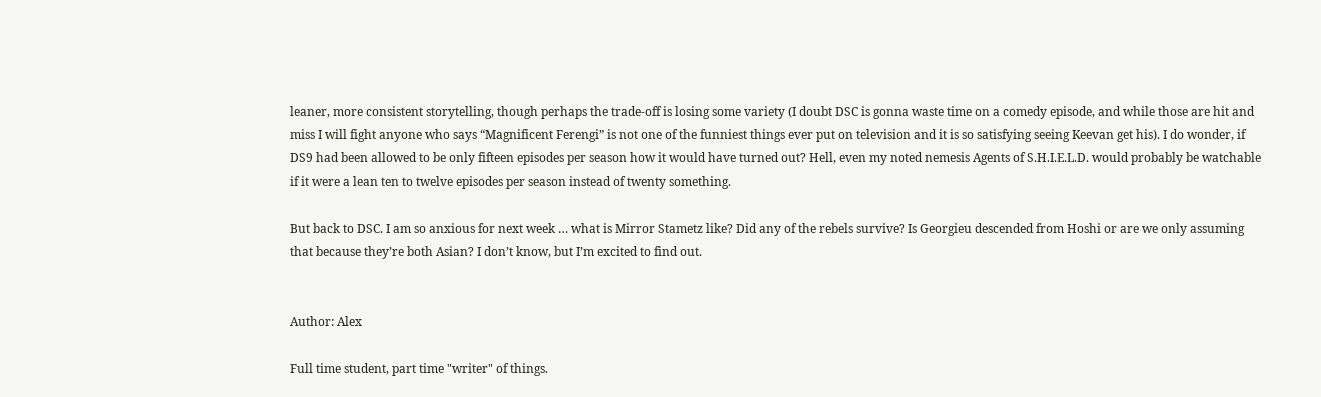leaner, more consistent storytelling, though perhaps the trade-off is losing some variety (I doubt DSC is gonna waste time on a comedy episode, and while those are hit and miss I will fight anyone who says “Magnificent Ferengi” is not one of the funniest things ever put on television and it is so satisfying seeing Keevan get his). I do wonder, if DS9 had been allowed to be only fifteen episodes per season how it would have turned out? Hell, even my noted nemesis Agents of S.H.I.E.L.D. would probably be watchable if it were a lean ten to twelve episodes per season instead of twenty something.

But back to DSC. I am so anxious for next week … what is Mirror Stametz like? Did any of the rebels survive? Is Georgieu descended from Hoshi or are we only assuming that because they’re both Asian? I don’t know, but I’m excited to find out.


Author: Alex

Full time student, part time "writer" of things.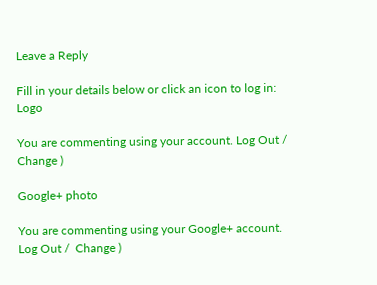Leave a Reply

Fill in your details below or click an icon to log in: Logo

You are commenting using your account. Log Out /  Change )

Google+ photo

You are commenting using your Google+ account. Log Out /  Change )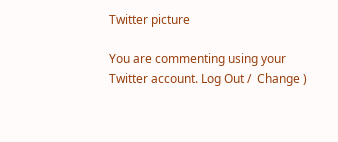Twitter picture

You are commenting using your Twitter account. Log Out /  Change )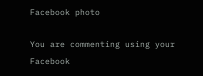Facebook photo

You are commenting using your Facebook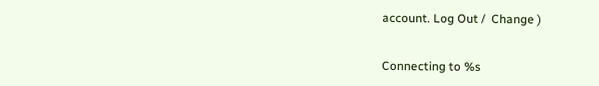account. Log Out /  Change )


Connecting to %s